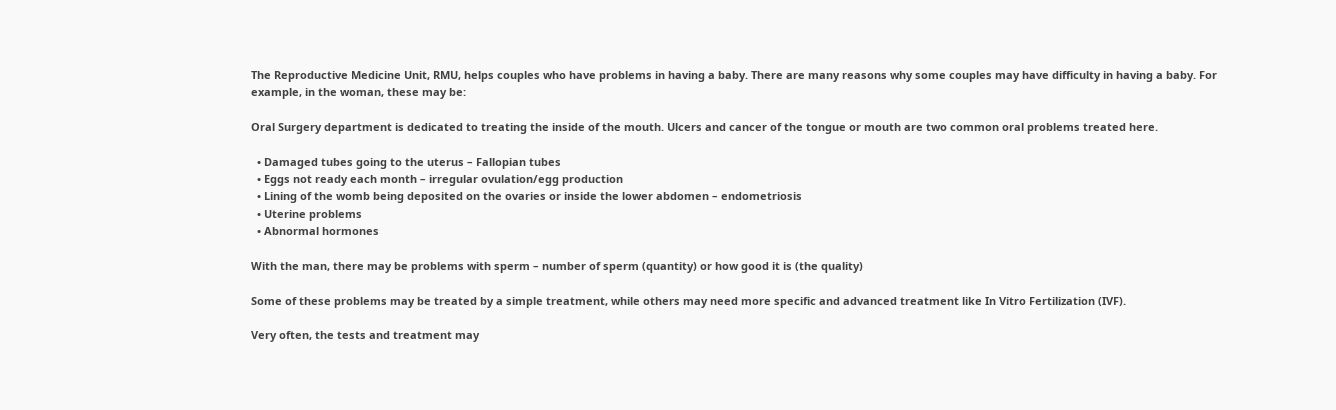The Reproductive Medicine Unit, RMU, helps couples who have problems in having a baby. There are many reasons why some couples may have difficulty in having a baby. For example, in the woman, these may be:

Oral Surgery department is dedicated to treating the inside of the mouth. Ulcers and cancer of the tongue or mouth are two common oral problems treated here.

  • Damaged tubes going to the uterus – Fallopian tubes
  • Eggs not ready each month – irregular ovulation/egg production
  • Lining of the womb being deposited on the ovaries or inside the lower abdomen – endometriosis
  • Uterine problems
  • Abnormal hormones

With the man, there may be problems with sperm – number of sperm (quantity) or how good it is (the quality)

Some of these problems may be treated by a simple treatment, while others may need more specific and advanced treatment like In Vitro Fertilization (IVF).

Very often, the tests and treatment may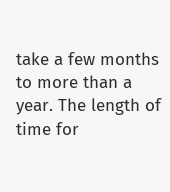take a few months to more than a year. The length of time for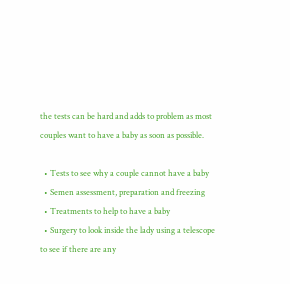the tests can be hard and adds to problem as most couples want to have a baby as soon as possible.

  • Tests to see why a couple cannot have a baby
  • Semen assessment, preparation and freezing
  • Treatments to help to have a baby
  • Surgery to look inside the lady using a telescope to see if there are any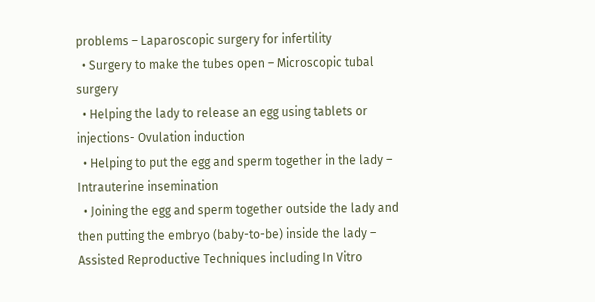problems – Laparoscopic surgery for infertility
  • Surgery to make the tubes open – Microscopic tubal surgery
  • Helping the lady to release an egg using tablets or injections- Ovulation induction
  • Helping to put the egg and sperm together in the lady – Intrauterine insemination
  • Joining the egg and sperm together outside the lady and then putting the embryo (baby-to-be) inside the lady – Assisted Reproductive Techniques including In Vitro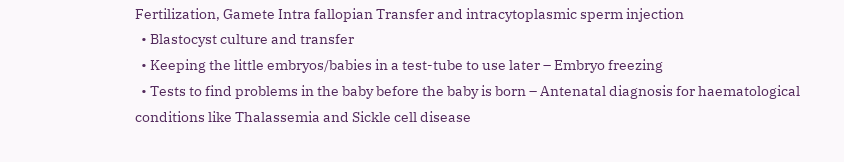Fertilization, Gamete Intra fallopian Transfer and intracytoplasmic sperm injection
  • Blastocyst culture and transfer
  • Keeping the little embryos/babies in a test-tube to use later – Embryo freezing
  • Tests to find problems in the baby before the baby is born – Antenatal diagnosis for haematological conditions like Thalassemia and Sickle cell disease